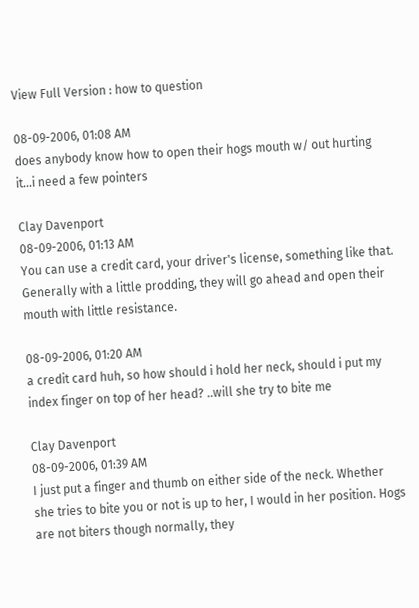View Full Version : how to question

08-09-2006, 01:08 AM
does anybody know how to open their hogs mouth w/ out hurting it...i need a few pointers

Clay Davenport
08-09-2006, 01:13 AM
You can use a credit card, your driver's license, something like that. Generally with a little prodding, they will go ahead and open their mouth with little resistance.

08-09-2006, 01:20 AM
a credit card huh, so how should i hold her neck, should i put my index finger on top of her head? ..will she try to bite me

Clay Davenport
08-09-2006, 01:39 AM
I just put a finger and thumb on either side of the neck. Whether she tries to bite you or not is up to her, I would in her position. Hogs are not biters though normally, they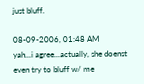just bluff.

08-09-2006, 01:48 AM
yah...i agree...actually, she doenst even try to bluff w/ me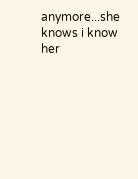anymore...she knows i know her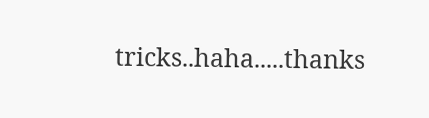tricks..haha.....thanks